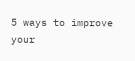5 ways to improve your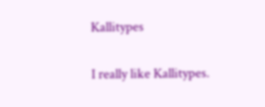Kallitypes

I really like Kallitypes.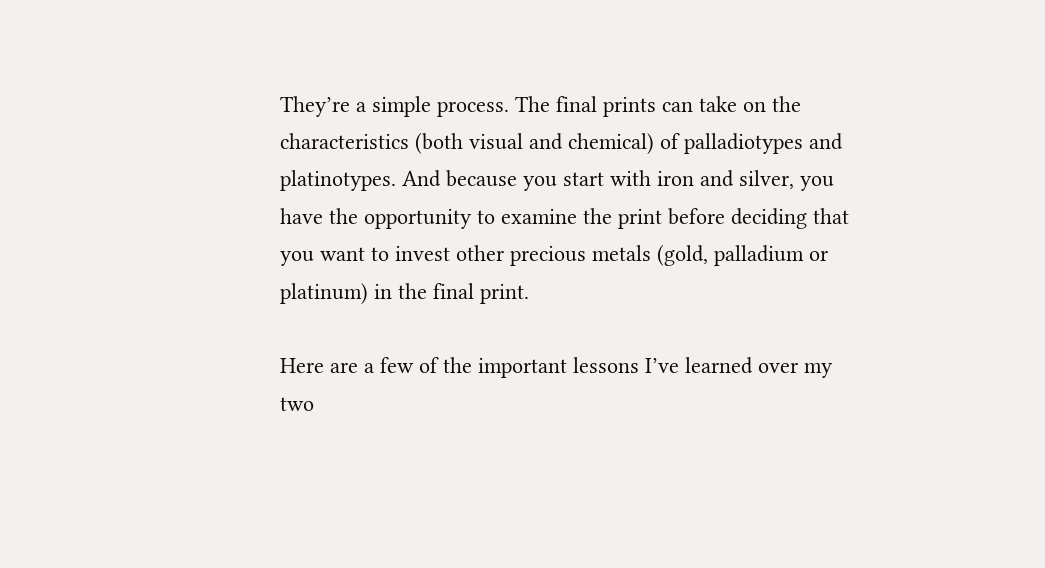They’re a simple process. The final prints can take on the characteristics (both visual and chemical) of palladiotypes and platinotypes. And because you start with iron and silver, you have the opportunity to examine the print before deciding that you want to invest other precious metals (gold, palladium or platinum) in the final print.

Here are a few of the important lessons I’ve learned over my two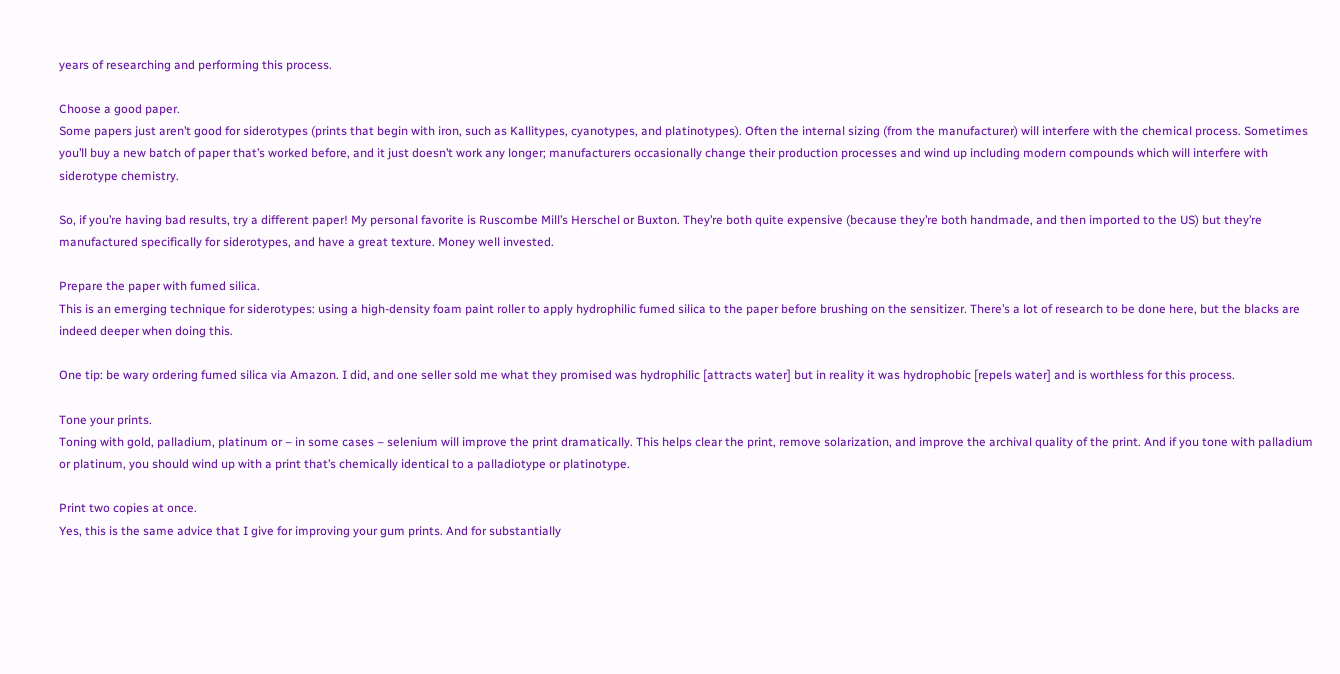years of researching and performing this process.

Choose a good paper.
Some papers just aren’t good for siderotypes (prints that begin with iron, such as Kallitypes, cyanotypes, and platinotypes). Often the internal sizing (from the manufacturer) will interfere with the chemical process. Sometimes you’ll buy a new batch of paper that’s worked before, and it just doesn’t work any longer; manufacturers occasionally change their production processes and wind up including modern compounds which will interfere with siderotype chemistry.

So, if you’re having bad results, try a different paper! My personal favorite is Ruscombe Mill’s Herschel or Buxton. They’re both quite expensive (because they’re both handmade, and then imported to the US) but they’re manufactured specifically for siderotypes, and have a great texture. Money well invested.

Prepare the paper with fumed silica.
This is an emerging technique for siderotypes: using a high-density foam paint roller to apply hydrophilic fumed silica to the paper before brushing on the sensitizer. There’s a lot of research to be done here, but the blacks are indeed deeper when doing this.

One tip: be wary ordering fumed silica via Amazon. I did, and one seller sold me what they promised was hydrophilic [attracts water] but in reality it was hydrophobic [repels water] and is worthless for this process.

Tone your prints.
Toning with gold, palladium, platinum or – in some cases – selenium will improve the print dramatically. This helps clear the print, remove solarization, and improve the archival quality of the print. And if you tone with palladium or platinum, you should wind up with a print that’s chemically identical to a palladiotype or platinotype.

Print two copies at once.
Yes, this is the same advice that I give for improving your gum prints. And for substantially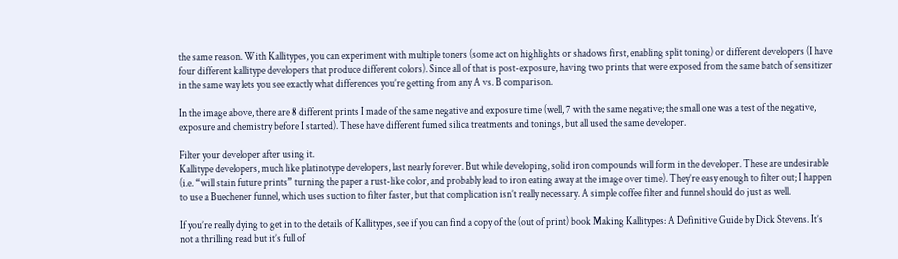the same reason. With Kallitypes, you can experiment with multiple toners (some act on highlights or shadows first, enabling split toning) or different developers (I have four different kallitype developers that produce different colors). Since all of that is post-exposure, having two prints that were exposed from the same batch of sensitizer in the same way lets you see exactly what differences you’re getting from any A vs. B comparison.

In the image above, there are 8 different prints I made of the same negative and exposure time (well, 7 with the same negative; the small one was a test of the negative, exposure and chemistry before I started). These have different fumed silica treatments and tonings, but all used the same developer.

Filter your developer after using it.
Kallitype developers, much like platinotype developers, last nearly forever. But while developing, solid iron compounds will form in the developer. These are undesirable (i.e. “will stain future prints” turning the paper a rust-like color, and probably lead to iron eating away at the image over time). They’re easy enough to filter out; I happen to use a Buechener funnel, which uses suction to filter faster, but that complication isn’t really necessary. A simple coffee filter and funnel should do just as well.

If you’re really dying to get in to the details of Kallitypes, see if you can find a copy of the (out of print) book Making Kallitypes: A Definitive Guide by Dick Stevens. It’s not a thrilling read but it’s full of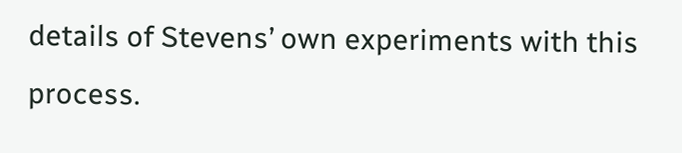details of Stevens’ own experiments with this process.